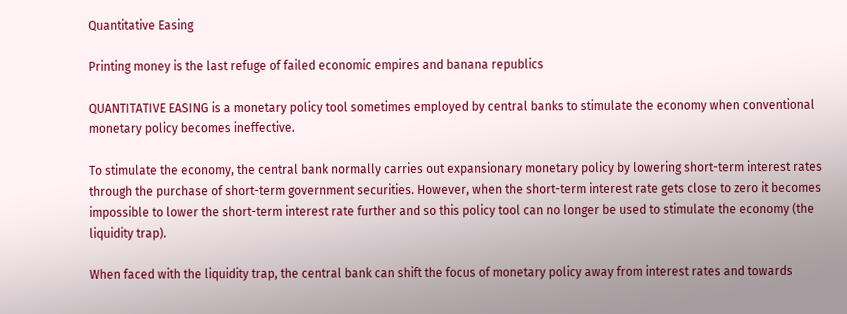Quantitative Easing

Printing money is the last refuge of failed economic empires and banana republics

QUANTITATIVE EASING is a monetary policy tool sometimes employed by central banks to stimulate the economy when conventional monetary policy becomes ineffective.

To stimulate the economy, the central bank normally carries out expansionary monetary policy by lowering short-term interest rates through the purchase of short-term government securities. However, when the short-term interest rate gets close to zero it becomes impossible to lower the short-term interest rate further and so this policy tool can no longer be used to stimulate the economy (the liquidity trap).

When faced with the liquidity trap, the central bank can shift the focus of monetary policy away from interest rates and towards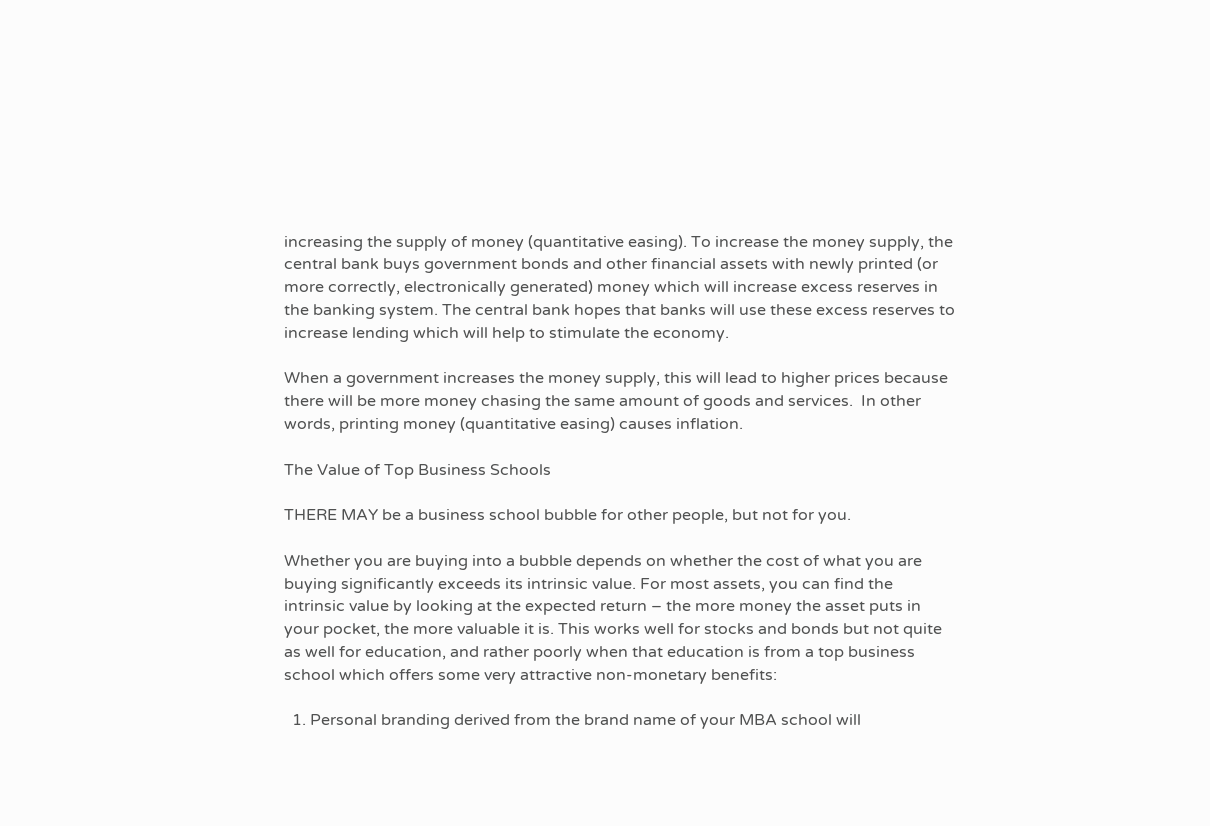increasing the supply of money (quantitative easing). To increase the money supply, the central bank buys government bonds and other financial assets with newly printed (or more correctly, electronically generated) money which will increase excess reserves in the banking system. The central bank hopes that banks will use these excess reserves to increase lending which will help to stimulate the economy.

When a government increases the money supply, this will lead to higher prices because there will be more money chasing the same amount of goods and services.  In other words, printing money (quantitative easing) causes inflation.

The Value of Top Business Schools

THERE MAY be a business school bubble for other people, but not for you.

Whether you are buying into a bubble depends on whether the cost of what you are buying significantly exceeds its intrinsic value. For most assets, you can find the intrinsic value by looking at the expected return – the more money the asset puts in your pocket, the more valuable it is. This works well for stocks and bonds but not quite as well for education, and rather poorly when that education is from a top business school which offers some very attractive non-monetary benefits:

  1. Personal branding derived from the brand name of your MBA school will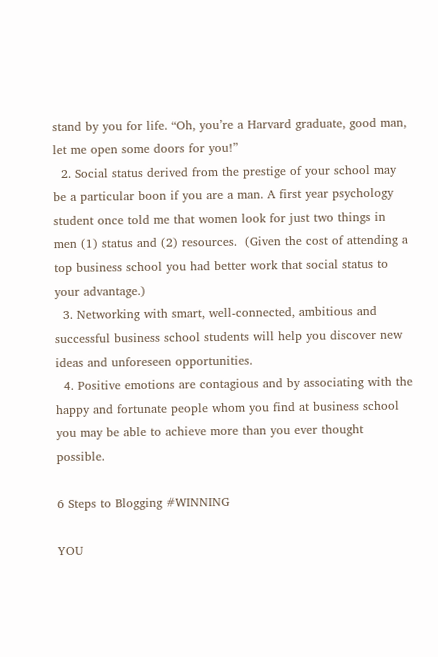stand by you for life. “Oh, you’re a Harvard graduate, good man, let me open some doors for you!”
  2. Social status derived from the prestige of your school may be a particular boon if you are a man. A first year psychology student once told me that women look for just two things in men (1) status and (2) resources.  (Given the cost of attending a top business school you had better work that social status to your advantage.)
  3. Networking with smart, well-connected, ambitious and successful business school students will help you discover new ideas and unforeseen opportunities.
  4. Positive emotions are contagious and by associating with the happy and fortunate people whom you find at business school you may be able to achieve more than you ever thought possible.

6 Steps to Blogging #WINNING

YOU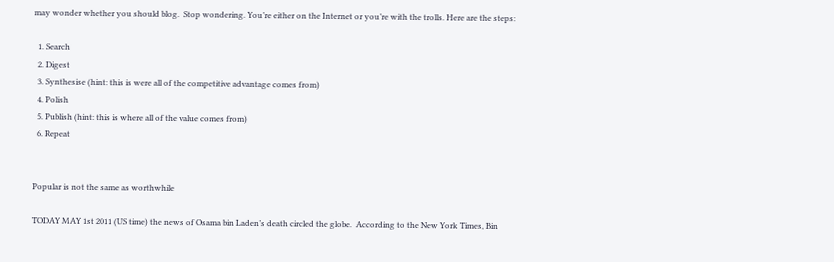may wonder whether you should blog.  Stop wondering. You’re either on the Internet or you’re with the trolls. Here are the steps:

  1. Search
  2. Digest
  3. Synthesise (hint: this is were all of the competitive advantage comes from)
  4. Polish
  5. Publish (hint: this is where all of the value comes from)
  6. Repeat


Popular is not the same as worthwhile

TODAY MAY 1st 2011 (US time) the news of Osama bin Laden’s death circled the globe.  According to the New York Times, Bin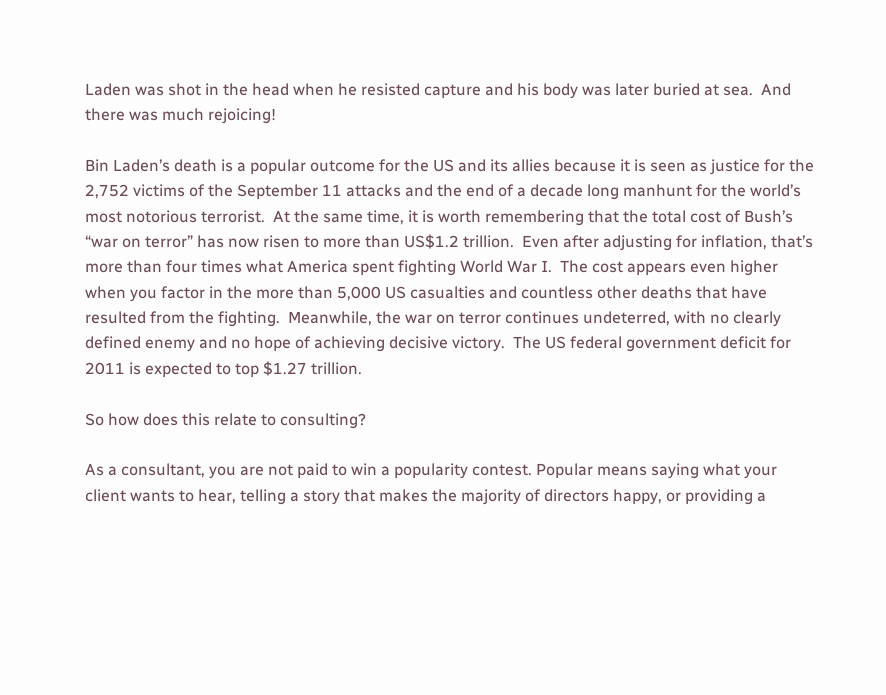Laden was shot in the head when he resisted capture and his body was later buried at sea.  And there was much rejoicing!

Bin Laden’s death is a popular outcome for the US and its allies because it is seen as justice for the 2,752 victims of the September 11 attacks and the end of a decade long manhunt for the world’s most notorious terrorist.  At the same time, it is worth remembering that the total cost of Bush’s “war on terror” has now risen to more than US$1.2 trillion.  Even after adjusting for inflation, that’s more than four times what America spent fighting World War I.  The cost appears even higher when you factor in the more than 5,000 US casualties and countless other deaths that have resulted from the fighting.  Meanwhile, the war on terror continues undeterred, with no clearly defined enemy and no hope of achieving decisive victory.  The US federal government deficit for 2011 is expected to top $1.27 trillion.

So how does this relate to consulting?

As a consultant, you are not paid to win a popularity contest. Popular means saying what your client wants to hear, telling a story that makes the majority of directors happy, or providing a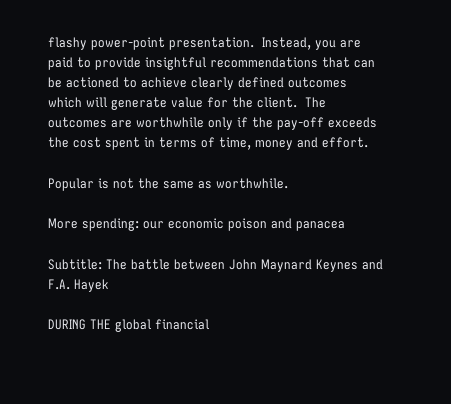flashy power-point presentation.  Instead, you are paid to provide insightful recommendations that can be actioned to achieve clearly defined outcomes which will generate value for the client.  The outcomes are worthwhile only if the pay-off exceeds the cost spent in terms of time, money and effort.

Popular is not the same as worthwhile.

More spending: our economic poison and panacea

Subtitle: The battle between John Maynard Keynes and F.A. Hayek

DURING THE global financial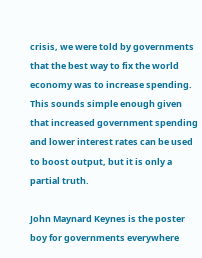crisis, we were told by governments that the best way to fix the world economy was to increase spending. This sounds simple enough given that increased government spending and lower interest rates can be used to boost output, but it is only a partial truth.

John Maynard Keynes is the poster boy for governments everywhere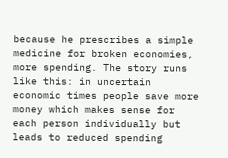because he prescribes a simple medicine for broken economies, more spending. The story runs like this: in uncertain economic times people save more money which makes sense for each person individually but leads to reduced spending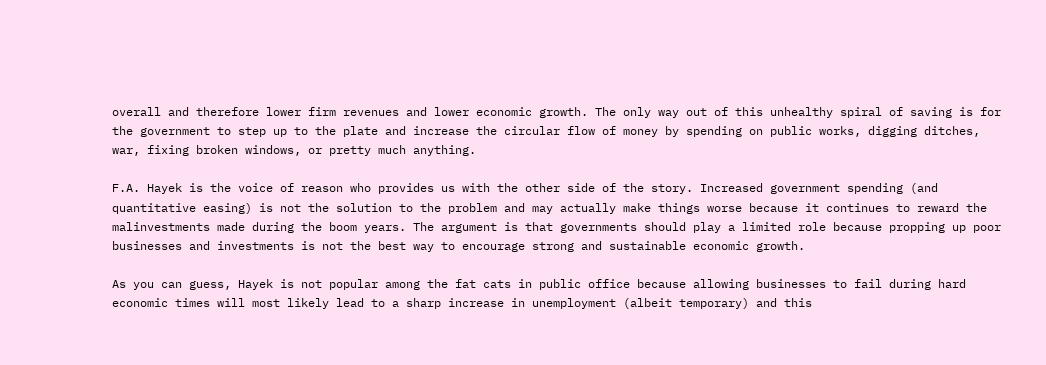overall and therefore lower firm revenues and lower economic growth. The only way out of this unhealthy spiral of saving is for the government to step up to the plate and increase the circular flow of money by spending on public works, digging ditches, war, fixing broken windows, or pretty much anything.

F.A. Hayek is the voice of reason who provides us with the other side of the story. Increased government spending (and quantitative easing) is not the solution to the problem and may actually make things worse because it continues to reward the malinvestments made during the boom years. The argument is that governments should play a limited role because propping up poor businesses and investments is not the best way to encourage strong and sustainable economic growth.

As you can guess, Hayek is not popular among the fat cats in public office because allowing businesses to fail during hard economic times will most likely lead to a sharp increase in unemployment (albeit temporary) and this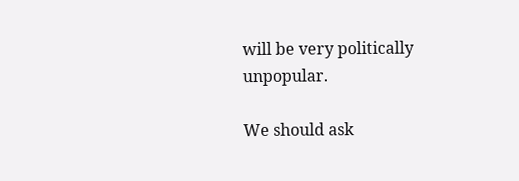will be very politically unpopular.

We should ask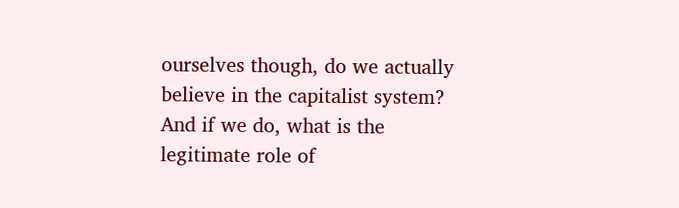ourselves though, do we actually believe in the capitalist system? And if we do, what is the legitimate role of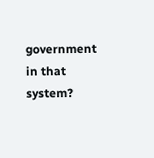government in that system?